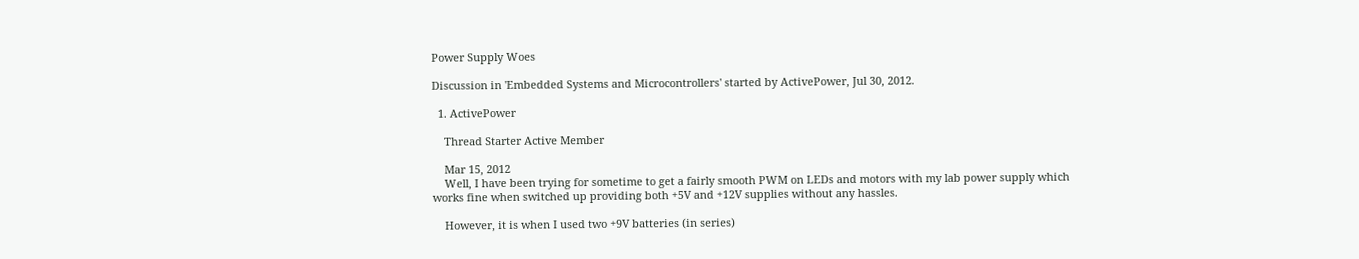Power Supply Woes

Discussion in 'Embedded Systems and Microcontrollers' started by ActivePower, Jul 30, 2012.

  1. ActivePower

    Thread Starter Active Member

    Mar 15, 2012
    Well, I have been trying for sometime to get a fairly smooth PWM on LEDs and motors with my lab power supply which works fine when switched up providing both +5V and +12V supplies without any hassles.

    However, it is when I used two +9V batteries (in series)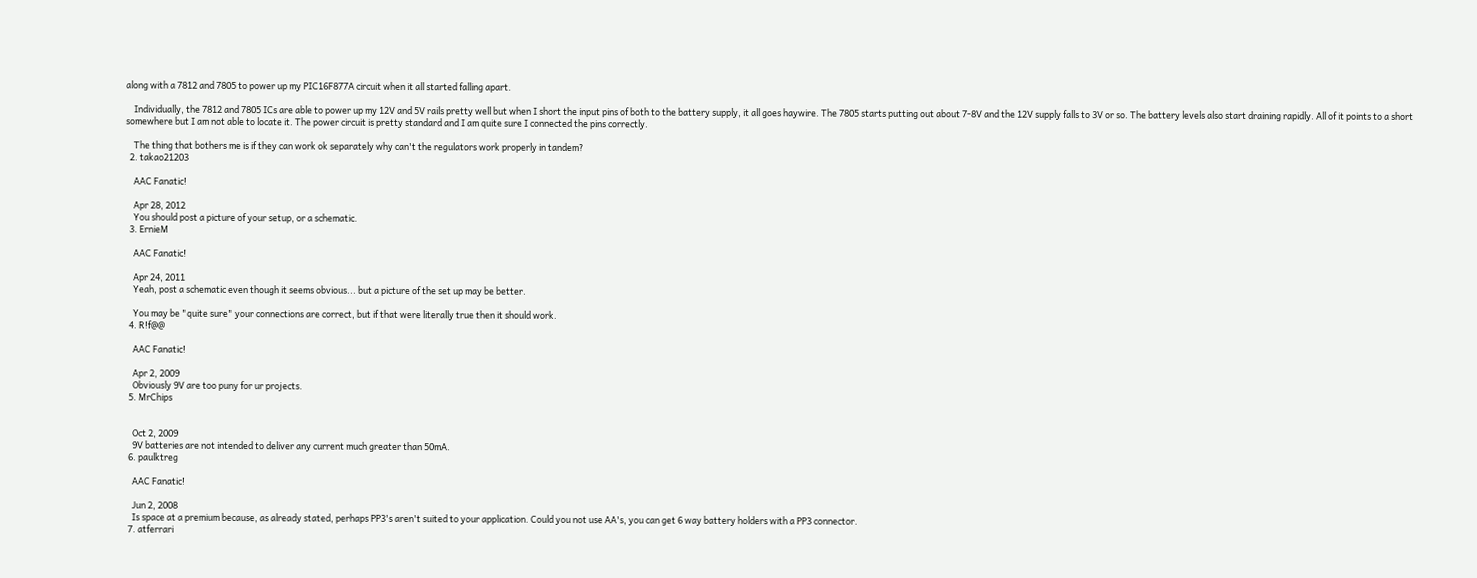along with a 7812 and 7805 to power up my PIC16F877A circuit when it all started falling apart.

    Individually, the 7812 and 7805 ICs are able to power up my 12V and 5V rails pretty well but when I short the input pins of both to the battery supply, it all goes haywire. The 7805 starts putting out about 7-8V and the 12V supply falls to 3V or so. The battery levels also start draining rapidly. All of it points to a short somewhere but I am not able to locate it. The power circuit is pretty standard and I am quite sure I connected the pins correctly.

    The thing that bothers me is if they can work ok separately why can't the regulators work properly in tandem?
  2. takao21203

    AAC Fanatic!

    Apr 28, 2012
    You should post a picture of your setup, or a schematic.
  3. ErnieM

    AAC Fanatic!

    Apr 24, 2011
    Yeah, post a schematic even though it seems obvious... but a picture of the set up may be better.

    You may be "quite sure" your connections are correct, but if that were literally true then it should work.
  4. R!f@@

    AAC Fanatic!

    Apr 2, 2009
    Obviously 9V are too puny for ur projects.
  5. MrChips


    Oct 2, 2009
    9V batteries are not intended to deliver any current much greater than 50mA.
  6. paulktreg

    AAC Fanatic!

    Jun 2, 2008
    Is space at a premium because, as already stated, perhaps PP3's aren't suited to your application. Could you not use AA's, you can get 6 way battery holders with a PP3 connector.
  7. atferrari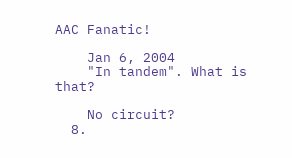AAC Fanatic!

    Jan 6, 2004
    "In tandem". What is that?

    No circuit?
  8.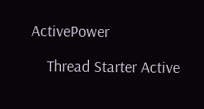ActivePower

    Thread Starter Active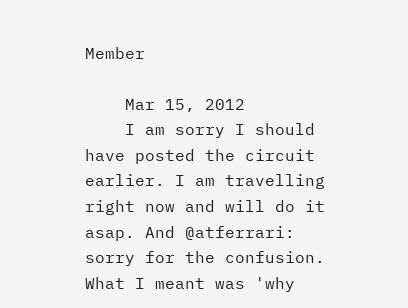Member

    Mar 15, 2012
    I am sorry I should have posted the circuit earlier. I am travelling right now and will do it asap. And @atferrari: sorry for the confusion. What I meant was 'why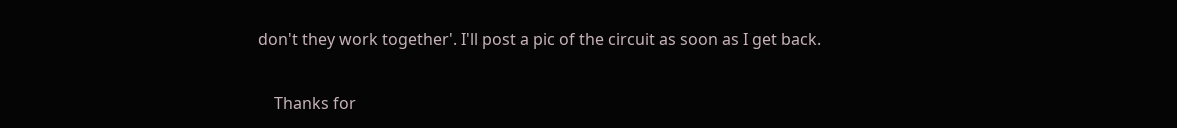don't they work together'. I'll post a pic of the circuit as soon as I get back.

    Thanks for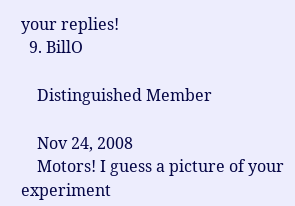your replies!
  9. BillO

    Distinguished Member

    Nov 24, 2008
    Motors! I guess a picture of your experiment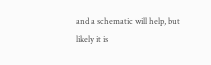and a schematic will help, but likely it is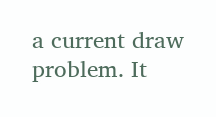a current draw problem. It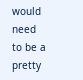would need to be a pretty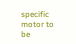specific motor to be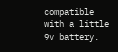compatible with a little 9v battery.